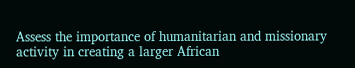Assess the importance of humanitarian and missionary activity in creating a larger African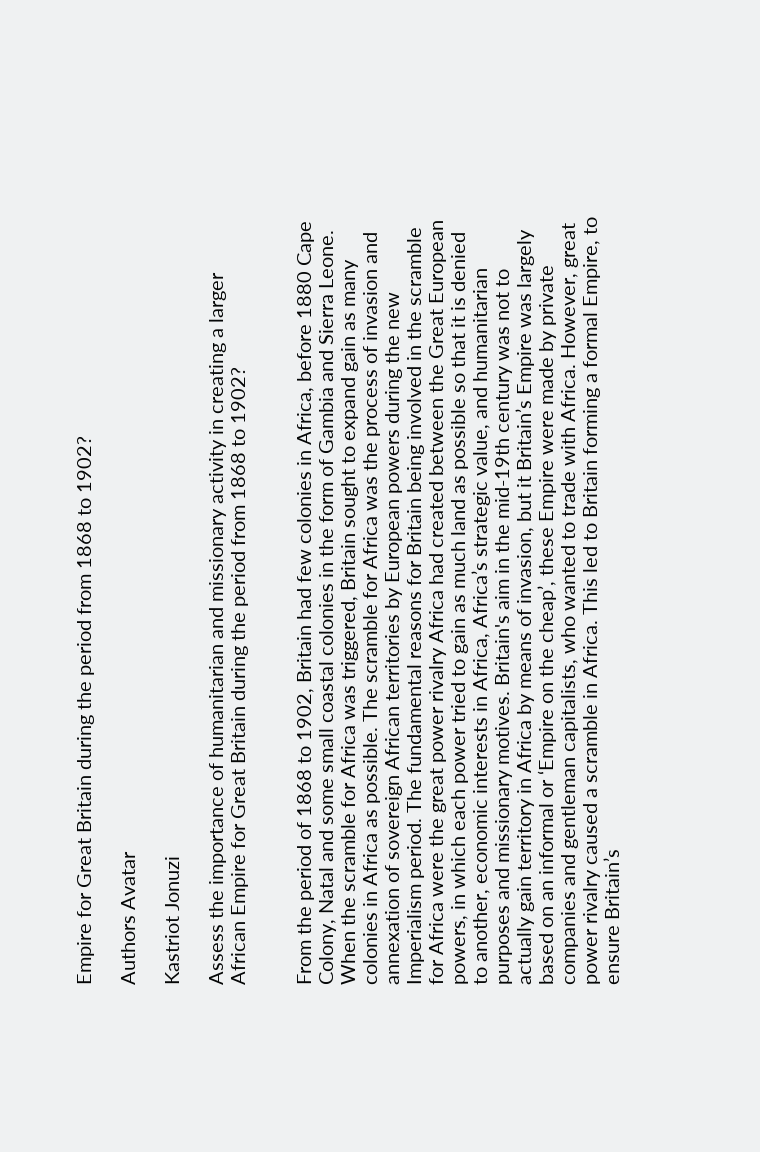Empire for Great Britain during the period from 1868 to 1902?

Authors Avatar

Kastriot Jonuzi

Assess the importance of humanitarian and missionary activity in creating a larger African Empire for Great Britain during the period from 1868 to 1902?


From the period of 1868 to 1902, Britain had few colonies in Africa, before 1880 Cape Colony, Natal and some small coastal colonies in the form of Gambia and Sierra Leone.  When the scramble for Africa was triggered, Britain sought to expand gain as many colonies in Africa as possible. The scramble for Africa was the process of invasion and annexation of sovereign African territories by European powers during the new Imperialism period. The fundamental reasons for Britain being involved in the scramble for Africa were the great power rivalry Africa had created between the Great European powers, in which each power tried to gain as much land as possible so that it is denied to another, economic interests in Africa, Africa’s strategic value, and humanitarian purposes and missionary motives. Britain's aim in the mid-19th century was not to actually gain territory in Africa by means of invasion, but it Britain’s Empire was largely based on an informal or ‘Empire on the cheap’, these Empire were made by private companies and gentleman capitalists, who wanted to trade with Africa. However, great power rivalry caused a scramble in Africa. This led to Britain forming a formal Empire, to ensure Britain’s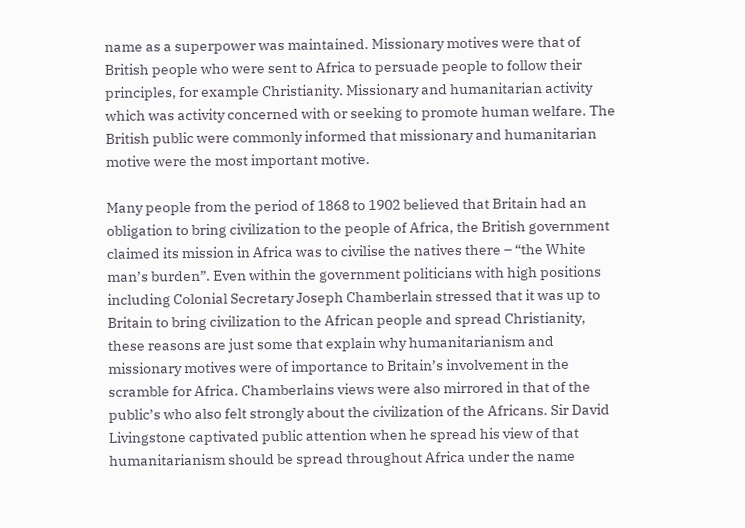name as a superpower was maintained. Missionary motives were that of British people who were sent to Africa to persuade people to follow their principles, for example Christianity. Missionary and humanitarian activity which was activity concerned with or seeking to promote human welfare. The British public were commonly informed that missionary and humanitarian motive were the most important motive.

Many people from the period of 1868 to 1902 believed that Britain had an obligation to bring civilization to the people of Africa, the British government claimed its mission in Africa was to civilise the natives there – “the White man’s burden”. Even within the government politicians with high positions including Colonial Secretary Joseph Chamberlain stressed that it was up to Britain to bring civilization to the African people and spread Christianity, these reasons are just some that explain why humanitarianism and missionary motives were of importance to Britain’s involvement in the scramble for Africa. Chamberlains views were also mirrored in that of the public’s who also felt strongly about the civilization of the Africans. Sir David Livingstone captivated public attention when he spread his view of that humanitarianism should be spread throughout Africa under the name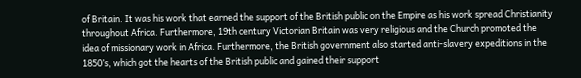of Britain. It was his work that earned the support of the British public on the Empire as his work spread Christianity throughout Africa. Furthermore, 19th century Victorian Britain was very religious and the Church promoted the idea of missionary work in Africa. Furthermore, the British government also started anti-slavery expeditions in the 1850’s, which got the hearts of the British public and gained their support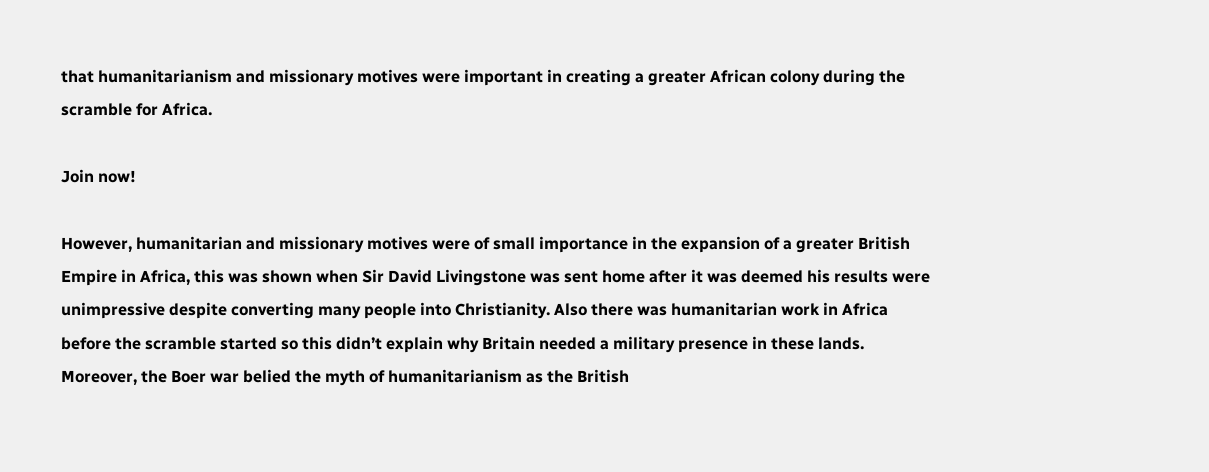that humanitarianism and missionary motives were important in creating a greater African colony during the scramble for Africa.

Join now!

However, humanitarian and missionary motives were of small importance in the expansion of a greater British Empire in Africa, this was shown when Sir David Livingstone was sent home after it was deemed his results were unimpressive despite converting many people into Christianity. Also there was humanitarian work in Africa before the scramble started so this didn’t explain why Britain needed a military presence in these lands. Moreover, the Boer war belied the myth of humanitarianism as the British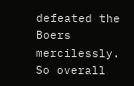defeated the Boers mercilessly. So overall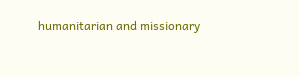humanitarian and missionary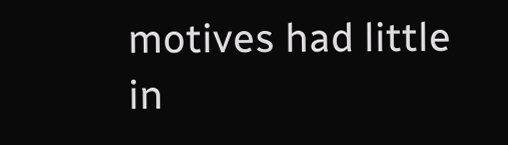motives had little in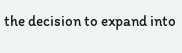the decision to expand into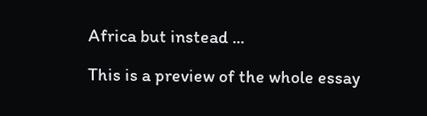Africa but instead ...

This is a preview of the whole essay